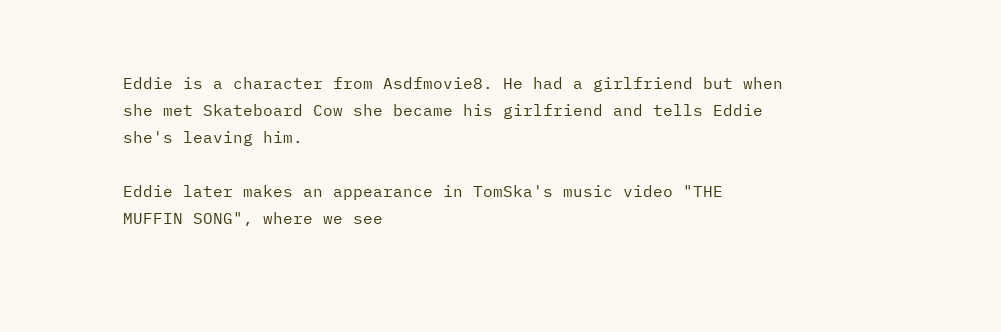Eddie is a character from Asdfmovie8. He had a girlfriend but when she met Skateboard Cow she became his girlfriend and tells Eddie she's leaving him.

Eddie later makes an appearance in TomSka's music video "THE MUFFIN SONG", where we see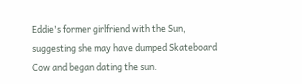Eddie's former girlfriend with the Sun, suggesting she may have dumped Skateboard Cow and began dating the sun.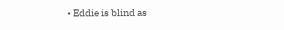• Eddie is blind as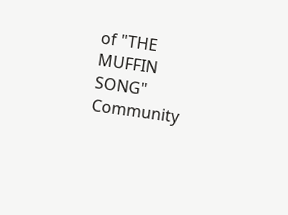of "THE MUFFIN SONG"
Community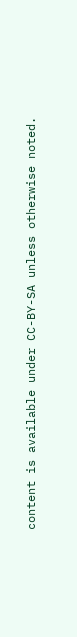content is available under CC-BY-SA unless otherwise noted.